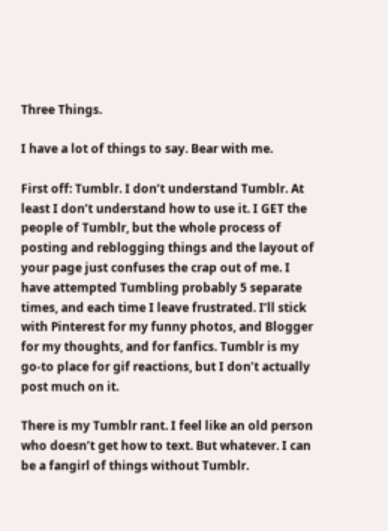Three Things.

I have a lot of things to say. Bear with me.

First off: Tumblr. I don’t understand Tumblr. At least I don’t understand how to use it. I GET the people of Tumblr, but the whole process of posting and reblogging things and the layout of your page just confuses the crap out of me. I have attempted Tumbling probably 5 separate times, and each time I leave frustrated. I’ll stick with Pinterest for my funny photos, and Blogger for my thoughts, and for fanfics. Tumblr is my go-to place for gif reactions, but I don’t actually post much on it.

There is my Tumblr rant. I feel like an old person who doesn’t get how to text. But whatever. I can be a fangirl of things without Tumblr.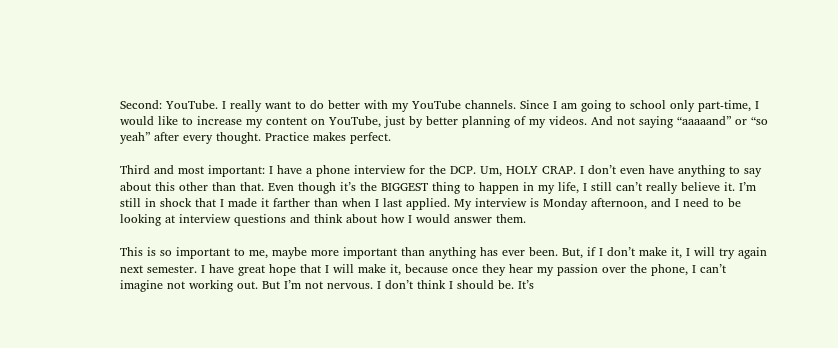Second: YouTube. I really want to do better with my YouTube channels. Since I am going to school only part-time, I would like to increase my content on YouTube, just by better planning of my videos. And not saying “aaaaand” or “so yeah” after every thought. Practice makes perfect.

Third and most important: I have a phone interview for the DCP. Um, HOLY CRAP. I don’t even have anything to say about this other than that. Even though it’s the BIGGEST thing to happen in my life, I still can’t really believe it. I’m still in shock that I made it farther than when I last applied. My interview is Monday afternoon, and I need to be looking at interview questions and think about how I would answer them.

This is so important to me, maybe more important than anything has ever been. But, if I don’t make it, I will try again next semester. I have great hope that I will make it, because once they hear my passion over the phone, I can’t imagine not working out. But I’m not nervous. I don’t think I should be. It’s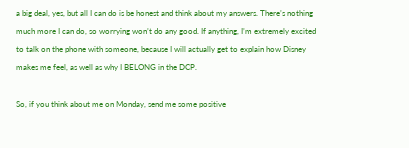a big deal, yes, but all I can do is be honest and think about my answers. There’s nothing much more I can do, so worrying won’t do any good. If anything, I’m extremely excited to talk on the phone with someone, because I will actually get to explain how Disney makes me feel, as well as why I BELONG in the DCP.

So, if you think about me on Monday, send me some positive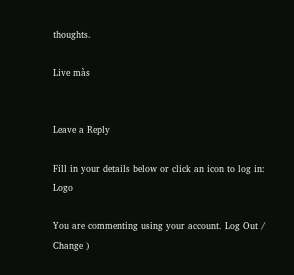thoughts.

Live màs


Leave a Reply

Fill in your details below or click an icon to log in: Logo

You are commenting using your account. Log Out / Change )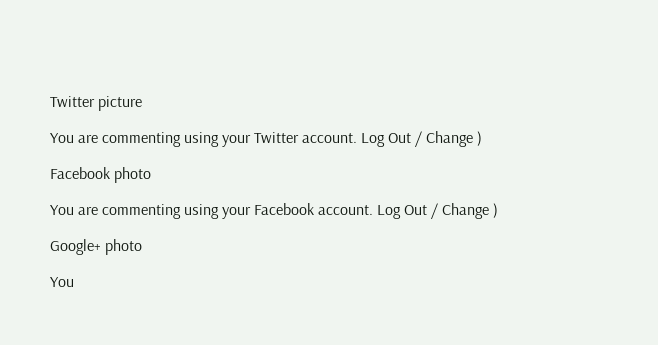Twitter picture

You are commenting using your Twitter account. Log Out / Change )

Facebook photo

You are commenting using your Facebook account. Log Out / Change )

Google+ photo

You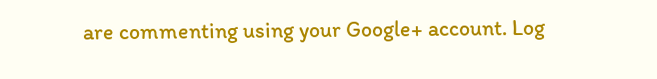are commenting using your Google+ account. Log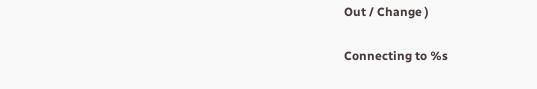Out / Change )

Connecting to %s